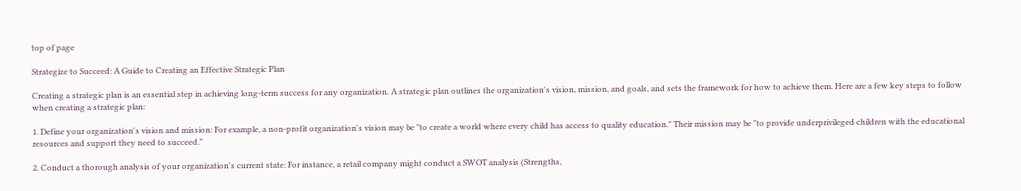top of page

Strategize to Succeed: A Guide to Creating an Effective Strategic Plan

Creating a strategic plan is an essential step in achieving long-term success for any organization. A strategic plan outlines the organization's vision, mission, and goals, and sets the framework for how to achieve them. Here are a few key steps to follow when creating a strategic plan:

1. Define your organization's vision and mission: For example, a non-profit organization's vision may be "to create a world where every child has access to quality education." Their mission may be "to provide underprivileged children with the educational resources and support they need to succeed."

2. Conduct a thorough analysis of your organization's current state: For instance, a retail company might conduct a SWOT analysis (Strengths,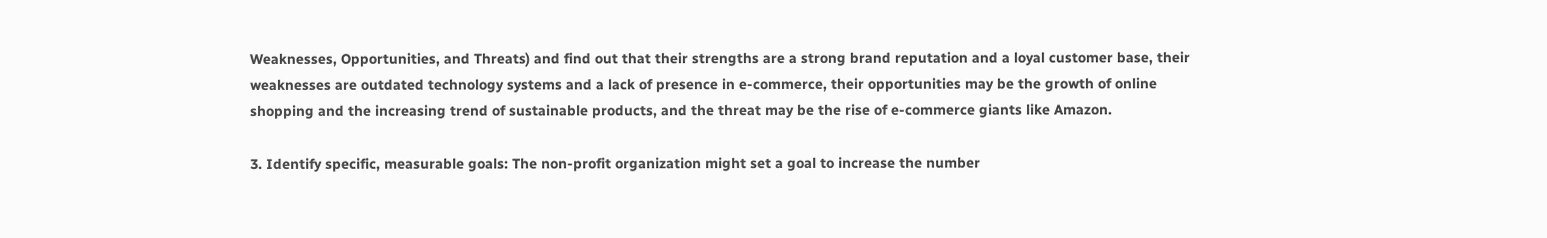Weaknesses, Opportunities, and Threats) and find out that their strengths are a strong brand reputation and a loyal customer base, their weaknesses are outdated technology systems and a lack of presence in e-commerce, their opportunities may be the growth of online shopping and the increasing trend of sustainable products, and the threat may be the rise of e-commerce giants like Amazon.

3. Identify specific, measurable goals: The non-profit organization might set a goal to increase the number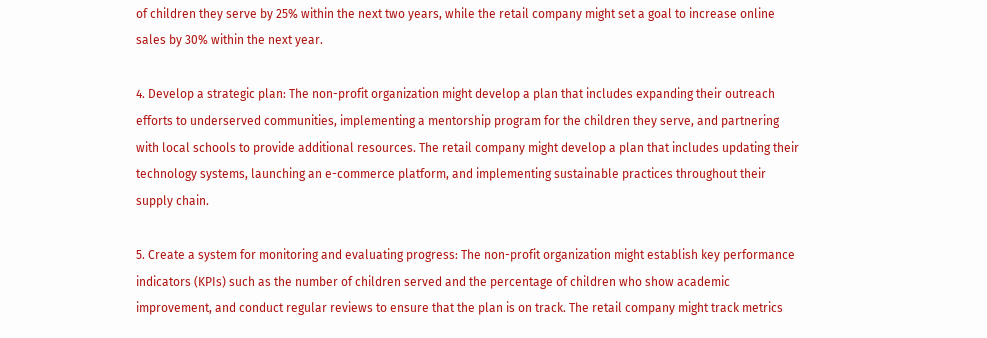of children they serve by 25% within the next two years, while the retail company might set a goal to increase online sales by 30% within the next year.

4. Develop a strategic plan: The non-profit organization might develop a plan that includes expanding their outreach efforts to underserved communities, implementing a mentorship program for the children they serve, and partnering with local schools to provide additional resources. The retail company might develop a plan that includes updating their technology systems, launching an e-commerce platform, and implementing sustainable practices throughout their supply chain.

5. Create a system for monitoring and evaluating progress: The non-profit organization might establish key performance indicators (KPIs) such as the number of children served and the percentage of children who show academic improvement, and conduct regular reviews to ensure that the plan is on track. The retail company might track metrics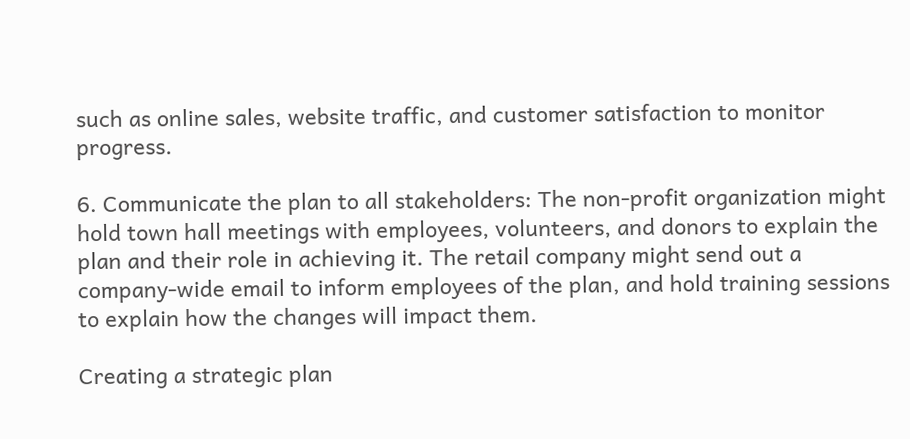such as online sales, website traffic, and customer satisfaction to monitor progress.

6. Communicate the plan to all stakeholders: The non-profit organization might hold town hall meetings with employees, volunteers, and donors to explain the plan and their role in achieving it. The retail company might send out a company-wide email to inform employees of the plan, and hold training sessions to explain how the changes will impact them.

Creating a strategic plan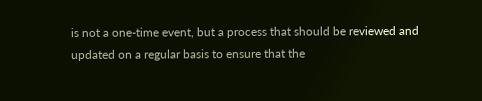is not a one-time event, but a process that should be reviewed and updated on a regular basis to ensure that the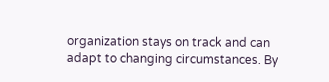organization stays on track and can adapt to changing circumstances. By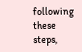following these steps,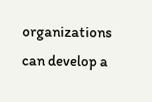organizations can develop a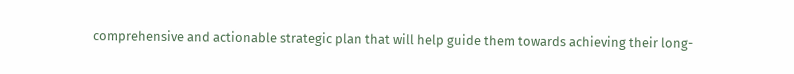comprehensive and actionable strategic plan that will help guide them towards achieving their long-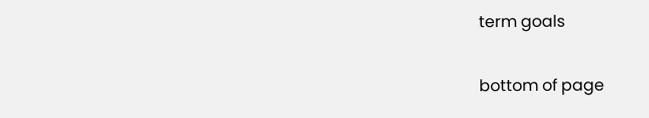term goals


bottom of page